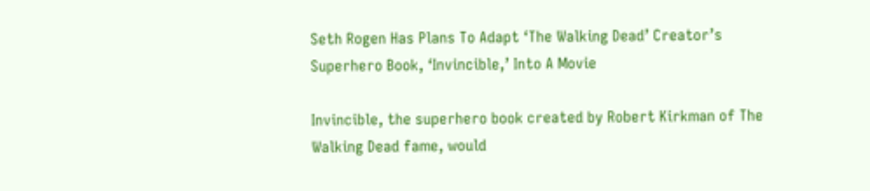Seth Rogen Has Plans To Adapt ‘The Walking Dead’ Creator’s Superhero Book, ‘Invincible,’ Into A Movie

Invincible, the superhero book created by Robert Kirkman of The Walking Dead fame, would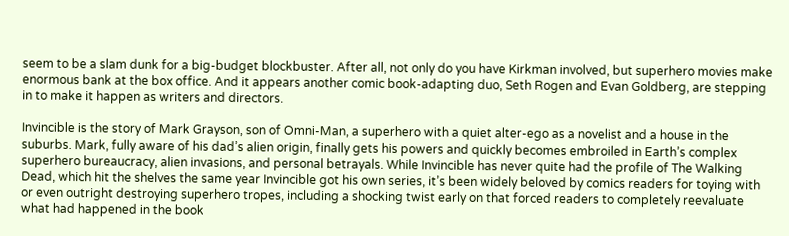seem to be a slam dunk for a big-budget blockbuster. After all, not only do you have Kirkman involved, but superhero movies make enormous bank at the box office. And it appears another comic book-adapting duo, Seth Rogen and Evan Goldberg, are stepping in to make it happen as writers and directors.

Invincible is the story of Mark Grayson, son of Omni-Man, a superhero with a quiet alter-ego as a novelist and a house in the suburbs. Mark, fully aware of his dad’s alien origin, finally gets his powers and quickly becomes embroiled in Earth’s complex superhero bureaucracy, alien invasions, and personal betrayals. While Invincible has never quite had the profile of The Walking Dead, which hit the shelves the same year Invincible got his own series, it’s been widely beloved by comics readers for toying with or even outright destroying superhero tropes, including a shocking twist early on that forced readers to completely reevaluate what had happened in the book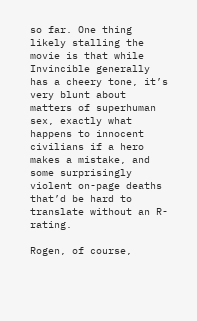so far. One thing likely stalling the movie is that while Invincible generally has a cheery tone, it’s very blunt about matters of superhuman sex, exactly what happens to innocent civilians if a hero makes a mistake, and some surprisingly violent on-page deaths that’d be hard to translate without an R-rating.

Rogen, of course,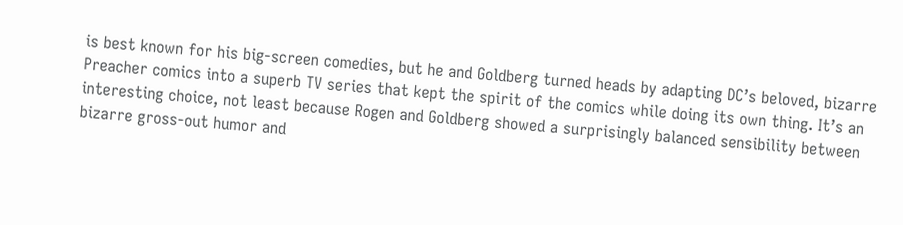is best known for his big-screen comedies, but he and Goldberg turned heads by adapting DC’s beloved, bizarre Preacher comics into a superb TV series that kept the spirit of the comics while doing its own thing. It’s an interesting choice, not least because Rogen and Goldberg showed a surprisingly balanced sensibility between bizarre gross-out humor and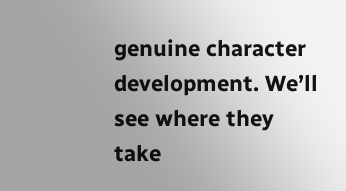genuine character development. We’ll see where they take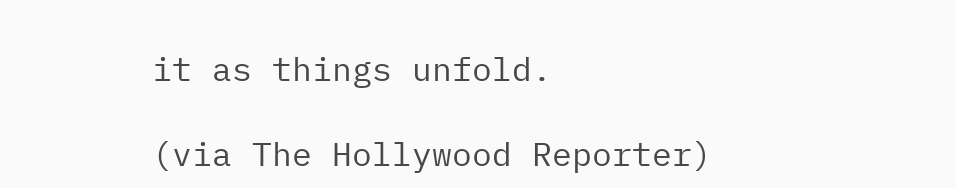it as things unfold.

(via The Hollywood Reporter)